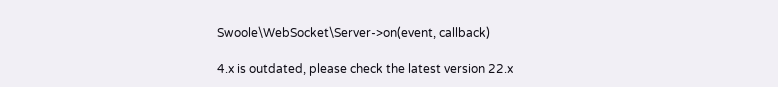Swoole\WebSocket\Server->on(event, callback)

4.x is outdated, please check the latest version 22.x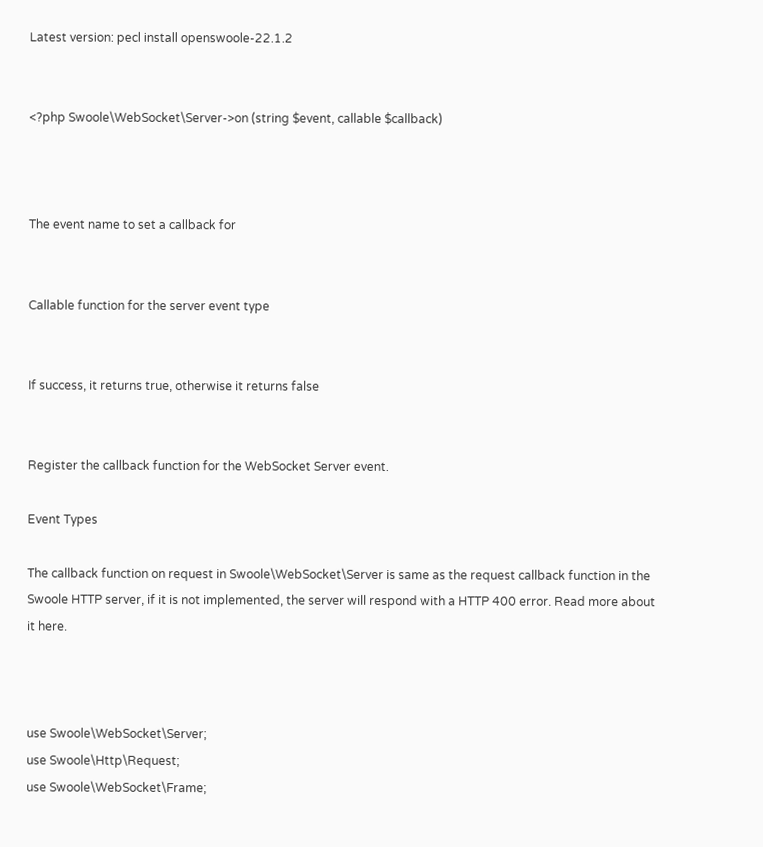Latest version: pecl install openswoole-22.1.2


<?php Swoole\WebSocket\Server->on (string $event, callable $callback)



The event name to set a callback for


Callable function for the server event type


If success, it returns true, otherwise it returns false


Register the callback function for the WebSocket Server event.

Event Types

The callback function on request in Swoole\WebSocket\Server is same as the request callback function in the Swoole HTTP server, if it is not implemented, the server will respond with a HTTP 400 error. Read more about it here.



use Swoole\WebSocket\Server;
use Swoole\Http\Request;
use Swoole\WebSocket\Frame;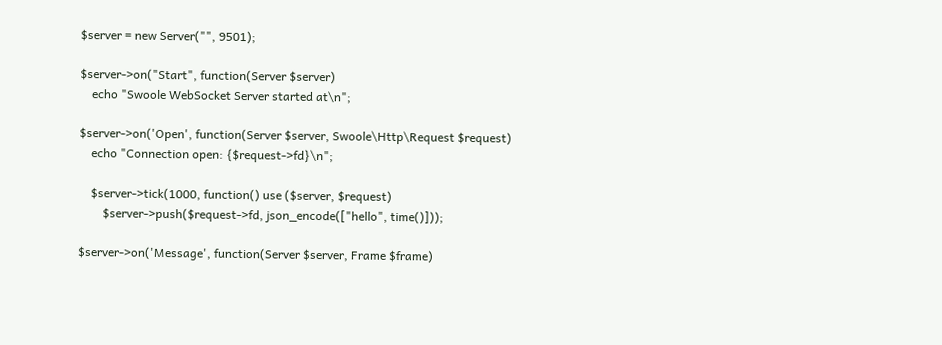$server = new Server("", 9501);

$server->on("Start", function(Server $server)
    echo "Swoole WebSocket Server started at\n";

$server->on('Open', function(Server $server, Swoole\Http\Request $request)
    echo "Connection open: {$request->fd}\n";

    $server->tick(1000, function() use ($server, $request)
        $server->push($request->fd, json_encode(["hello", time()]));

$server->on('Message', function(Server $server, Frame $frame)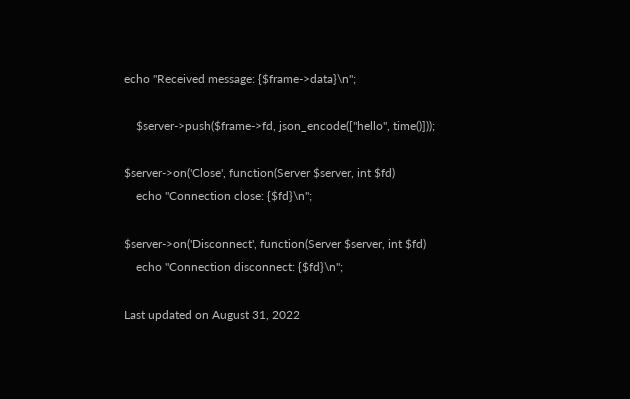echo "Received message: {$frame->data}\n";

    $server->push($frame->fd, json_encode(["hello", time()]));

$server->on('Close', function(Server $server, int $fd)
    echo "Connection close: {$fd}\n";

$server->on('Disconnect', function(Server $server, int $fd)
    echo "Connection disconnect: {$fd}\n";

Last updated on August 31, 2022